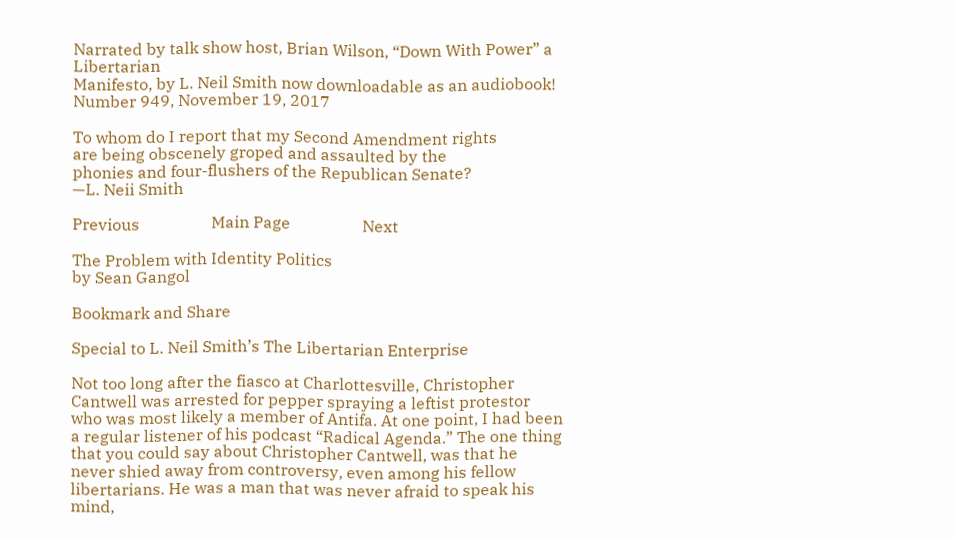Narrated by talk show host, Brian Wilson, “Down With Power” a Libertarian
Manifesto, by L. Neil Smith now downloadable as an audiobook!
Number 949, November 19, 2017

To whom do I report that my Second Amendment rights
are being obscenely groped and assaulted by the
phonies and four-flushers of the Republican Senate?
—L. Neii Smith

Previous                  Main Page                  Next

The Problem with Identity Politics
by Sean Gangol

Bookmark and Share

Special to L. Neil Smith’s The Libertarian Enterprise

Not too long after the fiasco at Charlottesville, Christopher Cantwell was arrested for pepper spraying a leftist protestor who was most likely a member of Antifa. At one point, I had been a regular listener of his podcast “Radical Agenda.” The one thing that you could say about Christopher Cantwell, was that he never shied away from controversy, even among his fellow libertarians. He was a man that was never afraid to speak his mind,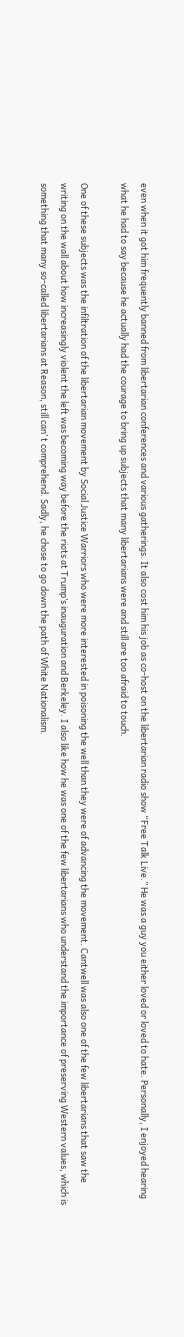even when it got him frequently banned from libertarian conferences and various gatherings. It also cost him his job as co-host on the libertarian radio show “Free Talk Live.” He was a guy you either loved or loved to hate. Personally, I enjoyed hearing what he had to say because he actually had the courage to bring up subjects that many libertarians were and still are too afraid to touch.

One of these subjects was the infiltration of the libertarian movement by Social Justice Warriors who were more interested in poisoning the well than they were of advancing the movement. Cantwell was also one of the few libertarians that saw the writing on the wall about how increasingly violent the left was becoming way before the riots at Trump’s inauguration and Berkeley. I also like how he was one of the few libertarians who understand the importance of preserving Western values, which is something that many so-called libertarians at Reason, still can’ t comprehend. Sadly, he chose to go down the path of White Nationalism.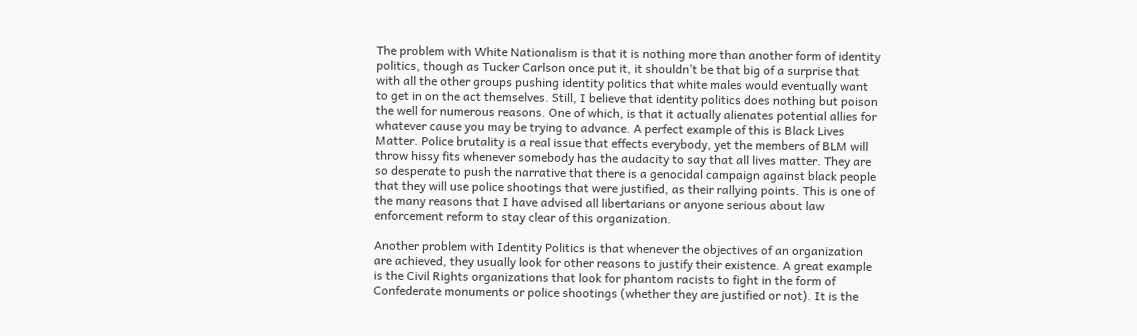The problem with White Nationalism is that it is nothing more than another form of identity politics, though as Tucker Carlson once put it, it shouldn’t be that big of a surprise that with all the other groups pushing identity politics that white males would eventually want to get in on the act themselves. Still, I believe that identity politics does nothing but poison the well for numerous reasons. One of which, is that it actually alienates potential allies for whatever cause you may be trying to advance. A perfect example of this is Black Lives Matter. Police brutality is a real issue that effects everybody, yet the members of BLM will throw hissy fits whenever somebody has the audacity to say that all lives matter. They are so desperate to push the narrative that there is a genocidal campaign against black people that they will use police shootings that were justified, as their rallying points. This is one of the many reasons that I have advised all libertarians or anyone serious about law enforcement reform to stay clear of this organization.

Another problem with Identity Politics is that whenever the objectives of an organization are achieved, they usually look for other reasons to justify their existence. A great example is the Civil Rights organizations that look for phantom racists to fight in the form of Confederate monuments or police shootings (whether they are justified or not). It is the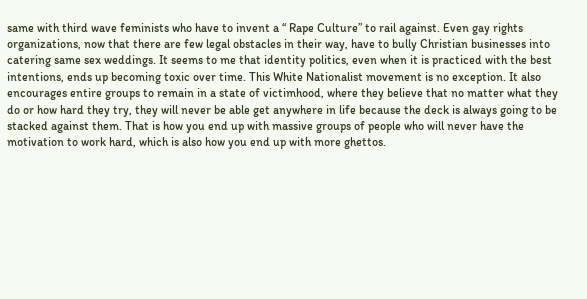same with third wave feminists who have to invent a “ Rape Culture” to rail against. Even gay rights organizations, now that there are few legal obstacles in their way, have to bully Christian businesses into catering same sex weddings. It seems to me that identity politics, even when it is practiced with the best intentions, ends up becoming toxic over time. This White Nationalist movement is no exception. It also encourages entire groups to remain in a state of victimhood, where they believe that no matter what they do or how hard they try, they will never be able get anywhere in life because the deck is always going to be stacked against them. That is how you end up with massive groups of people who will never have the motivation to work hard, which is also how you end up with more ghettos.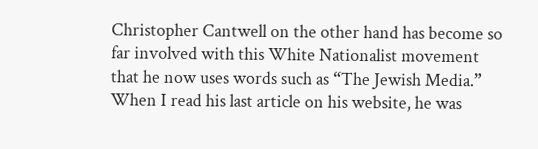Christopher Cantwell on the other hand has become so far involved with this White Nationalist movement that he now uses words such as “The Jewish Media.” When I read his last article on his website, he was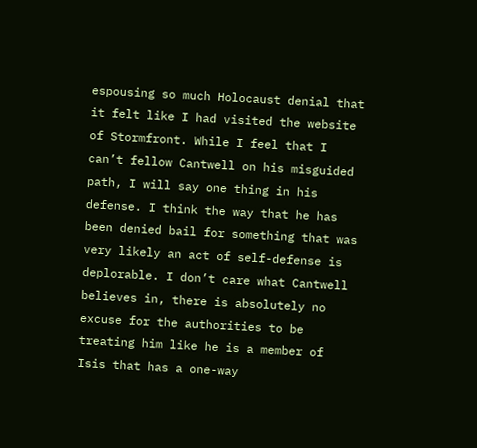espousing so much Holocaust denial that it felt like I had visited the website of Stormfront. While I feel that I can’t fellow Cantwell on his misguided path, I will say one thing in his defense. I think the way that he has been denied bail for something that was very likely an act of self-defense is deplorable. I don’t care what Cantwell believes in, there is absolutely no excuse for the authorities to be treating him like he is a member of Isis that has a one-way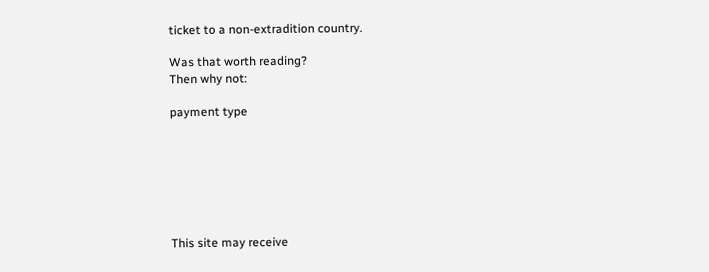ticket to a non-extradition country.

Was that worth reading?
Then why not:

payment type







This site may receive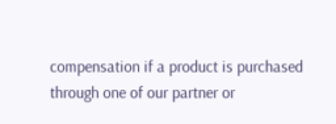compensation if a product is purchased
through one of our partner or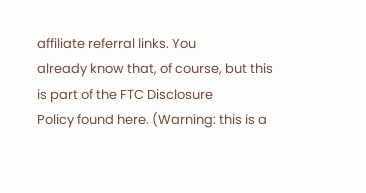affiliate referral links. You
already know that, of course, but this is part of the FTC Disclosure
Policy found here. (Warning: this is a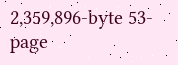2,359,896-byte 53-page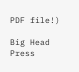PDF file!)

Big Head Press